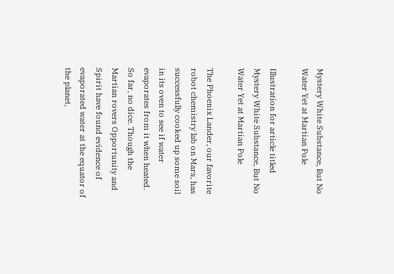Mystery White Substance, But No Water Yet at Martian Pole

Illustration for article titled Mystery White Substance, But No Water Yet at Martian Pole

The Phoenix Lander, our favorite robot chemistry lab on Mars, has successfully cooked up some soil in its oven to see if water evaporates from it when heated. So far, no dice. Though the Martian rovers Opportunity and Spirit have found evidence of evaporated water at the equator of the planet,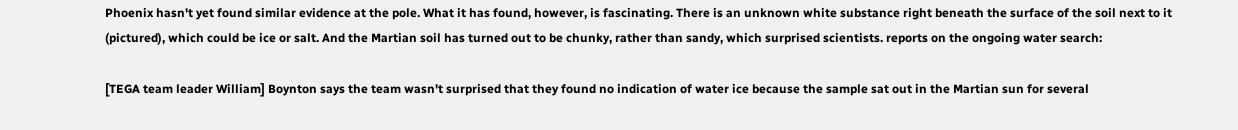Phoenix hasn't yet found similar evidence at the pole. What it has found, however, is fascinating. There is an unknown white substance right beneath the surface of the soil next to it (pictured), which could be ice or salt. And the Martian soil has turned out to be chunky, rather than sandy, which surprised scientists. reports on the ongoing water search:

[TEGA team leader William] Boynton says the team wasn't surprised that they found no indication of water ice because the sample sat out in the Martian sun for several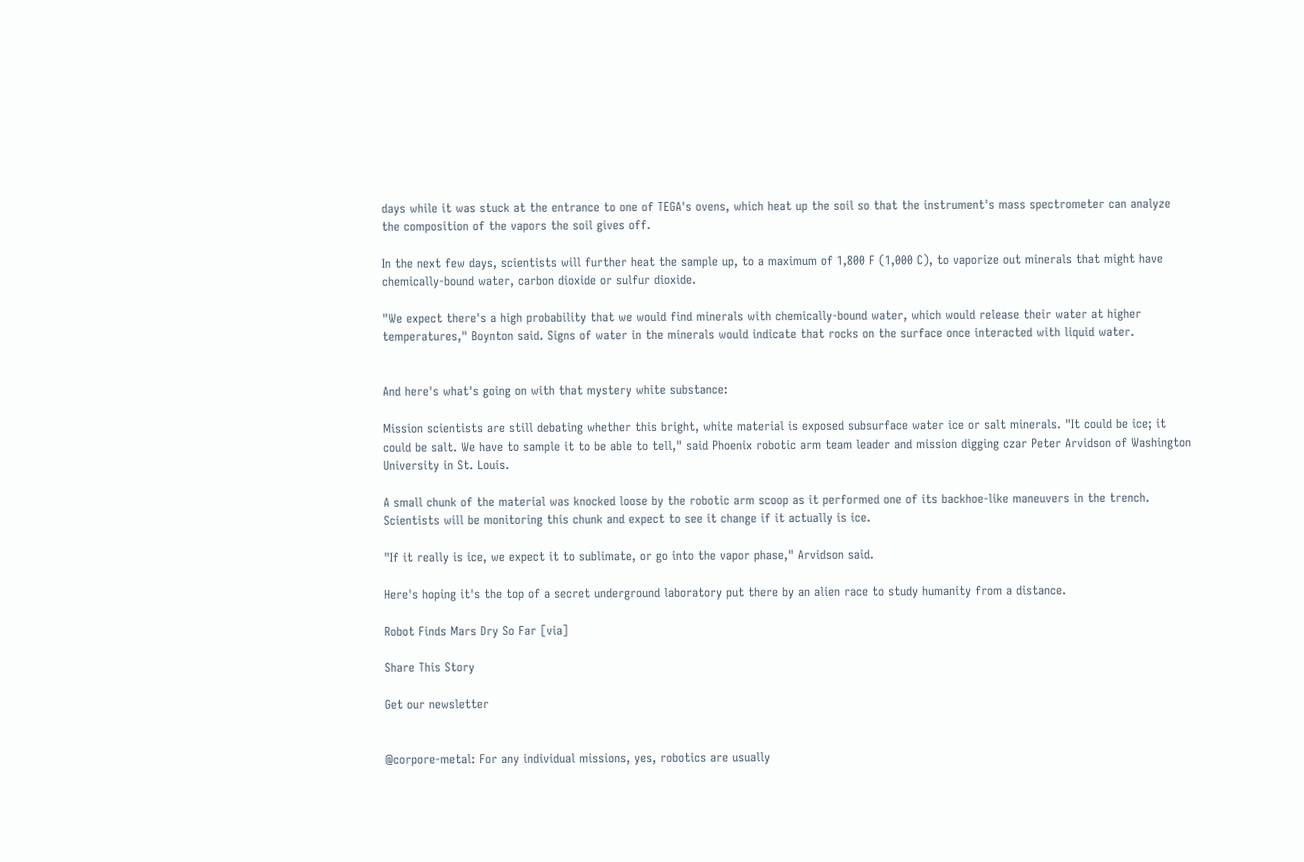days while it was stuck at the entrance to one of TEGA's ovens, which heat up the soil so that the instrument's mass spectrometer can analyze the composition of the vapors the soil gives off.

In the next few days, scientists will further heat the sample up, to a maximum of 1,800 F (1,000 C), to vaporize out minerals that might have chemically-bound water, carbon dioxide or sulfur dioxide.

"We expect there's a high probability that we would find minerals with chemically-bound water, which would release their water at higher temperatures," Boynton said. Signs of water in the minerals would indicate that rocks on the surface once interacted with liquid water.


And here's what's going on with that mystery white substance:

Mission scientists are still debating whether this bright, white material is exposed subsurface water ice or salt minerals. "It could be ice; it could be salt. We have to sample it to be able to tell," said Phoenix robotic arm team leader and mission digging czar Peter Arvidson of Washington University in St. Louis.

A small chunk of the material was knocked loose by the robotic arm scoop as it performed one of its backhoe-like maneuvers in the trench. Scientists will be monitoring this chunk and expect to see it change if it actually is ice.

"If it really is ice, we expect it to sublimate, or go into the vapor phase," Arvidson said.

Here's hoping it's the top of a secret underground laboratory put there by an alien race to study humanity from a distance.

Robot Finds Mars Dry So Far [via]

Share This Story

Get our newsletter


@corpore-metal: For any individual missions, yes, robotics are usually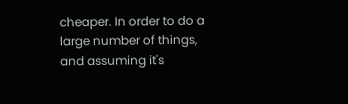cheaper. In order to do a large number of things, and assuming it's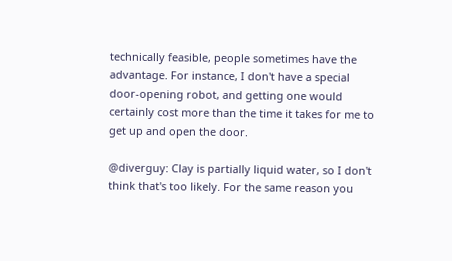technically feasible, people sometimes have the advantage. For instance, I don't have a special door-opening robot, and getting one would certainly cost more than the time it takes for me to get up and open the door.

@diverguy: Clay is partially liquid water, so I don't think that's too likely. For the same reason you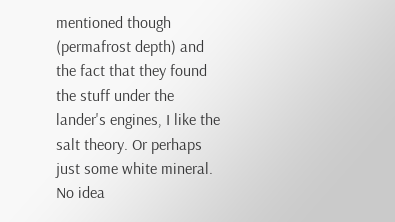mentioned though (permafrost depth) and the fact that they found the stuff under the lander's engines, I like the salt theory. Or perhaps just some white mineral. No idea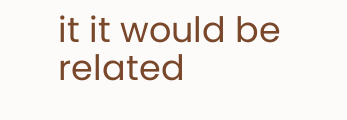it it would be related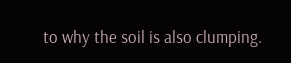to why the soil is also clumping.